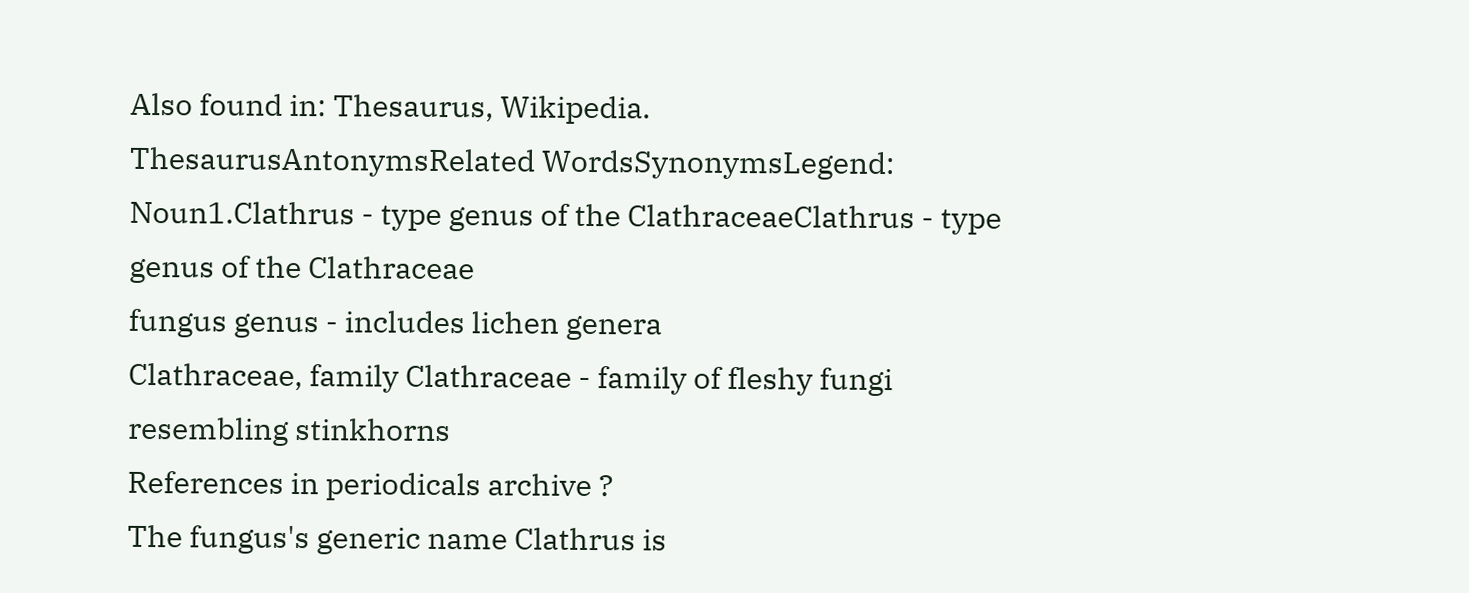Also found in: Thesaurus, Wikipedia.
ThesaurusAntonymsRelated WordsSynonymsLegend:
Noun1.Clathrus - type genus of the ClathraceaeClathrus - type genus of the Clathraceae
fungus genus - includes lichen genera
Clathraceae, family Clathraceae - family of fleshy fungi resembling stinkhorns
References in periodicals archive ?
The fungus's generic name Clathrus is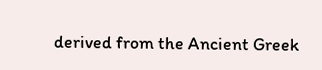derived from the Ancient Greek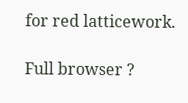for red latticework.

Full browser ?